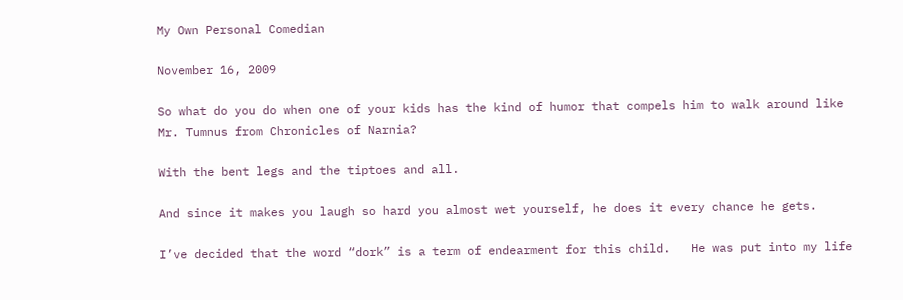My Own Personal Comedian

November 16, 2009

So what do you do when one of your kids has the kind of humor that compels him to walk around like Mr. Tumnus from Chronicles of Narnia?

With the bent legs and the tiptoes and all.

And since it makes you laugh so hard you almost wet yourself, he does it every chance he gets.

I’ve decided that the word “dork” is a term of endearment for this child.   He was put into my life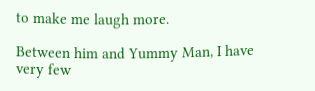to make me laugh more.

Between him and Yummy Man, I have very few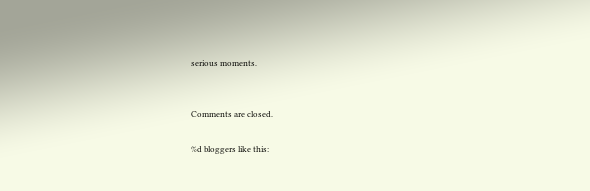serious moments.


Comments are closed.

%d bloggers like this: